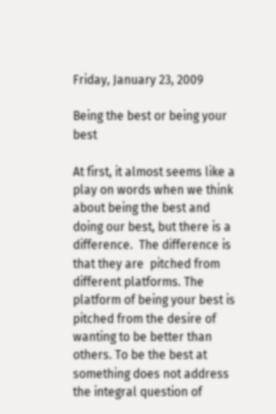Friday, January 23, 2009

Being the best or being your best

At first, it almost seems like a play on words when we think about being the best and doing our best, but there is a difference.  The difference is that they are  pitched from  different platforms. The platform of being your best is pitched from the desire of wanting to be better than others. To be the best at something does not address the integral question of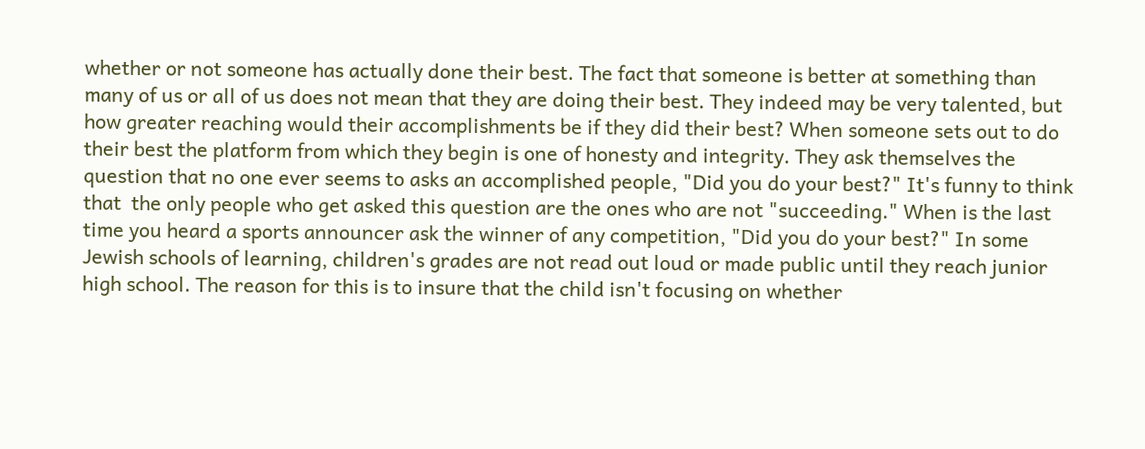whether or not someone has actually done their best. The fact that someone is better at something than many of us or all of us does not mean that they are doing their best. They indeed may be very talented, but how greater reaching would their accomplishments be if they did their best? When someone sets out to do their best the platform from which they begin is one of honesty and integrity. They ask themselves the question that no one ever seems to asks an accomplished people, "Did you do your best?" It's funny to think that  the only people who get asked this question are the ones who are not "succeeding." When is the last time you heard a sports announcer ask the winner of any competition, "Did you do your best?" In some Jewish schools of learning, children's grades are not read out loud or made public until they reach junior high school. The reason for this is to insure that the child isn't focusing on whether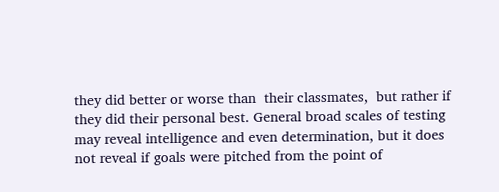they did better or worse than  their classmates,  but rather if they did their personal best. General broad scales of testing may reveal intelligence and even determination, but it does not reveal if goals were pitched from the point of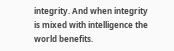integrity. And when integrity is mixed with intelligence the world benefits.